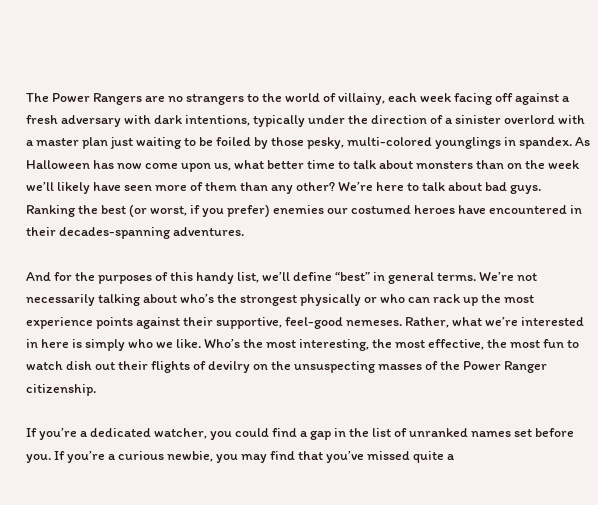The Power Rangers are no strangers to the world of villainy, each week facing off against a fresh adversary with dark intentions, typically under the direction of a sinister overlord with a master plan just waiting to be foiled by those pesky, multi-colored younglings in spandex. As Halloween has now come upon us, what better time to talk about monsters than on the week we’ll likely have seen more of them than any other? We’re here to talk about bad guys. Ranking the best (or worst, if you prefer) enemies our costumed heroes have encountered in their decades-spanning adventures.

And for the purposes of this handy list, we’ll define “best” in general terms. We’re not necessarily talking about who’s the strongest physically or who can rack up the most experience points against their supportive, feel-good nemeses. Rather, what we’re interested in here is simply who we like. Who’s the most interesting, the most effective, the most fun to watch dish out their flights of devilry on the unsuspecting masses of the Power Ranger citizenship.

If you’re a dedicated watcher, you could find a gap in the list of unranked names set before you. If you’re a curious newbie, you may find that you’ve missed quite a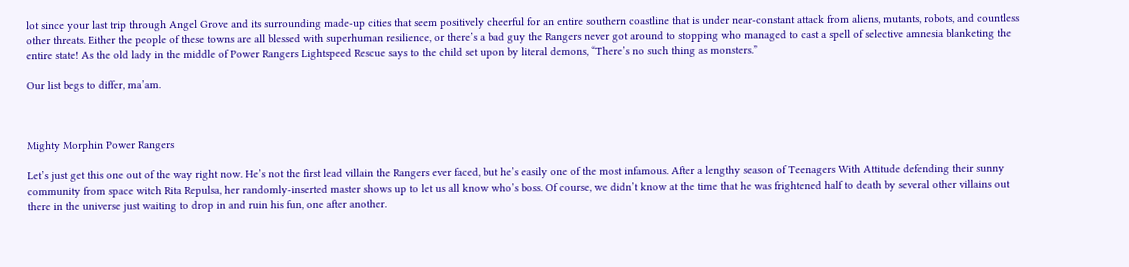lot since your last trip through Angel Grove and its surrounding made-up cities that seem positively cheerful for an entire southern coastline that is under near-constant attack from aliens, mutants, robots, and countless other threats. Either the people of these towns are all blessed with superhuman resilience, or there’s a bad guy the Rangers never got around to stopping who managed to cast a spell of selective amnesia blanketing the entire state! As the old lady in the middle of Power Rangers Lightspeed Rescue says to the child set upon by literal demons, “There’s no such thing as monsters.”

Our list begs to differ, ma’am.



Mighty Morphin Power Rangers

Let’s just get this one out of the way right now. He’s not the first lead villain the Rangers ever faced, but he’s easily one of the most infamous. After a lengthy season of Teenagers With Attitude defending their sunny community from space witch Rita Repulsa, her randomly-inserted master shows up to let us all know who’s boss. Of course, we didn’t know at the time that he was frightened half to death by several other villains out there in the universe just waiting to drop in and ruin his fun, one after another.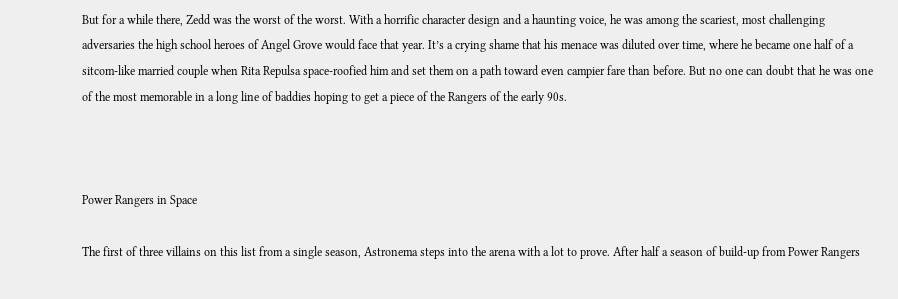But for a while there, Zedd was the worst of the worst. With a horrific character design and a haunting voice, he was among the scariest, most challenging adversaries the high school heroes of Angel Grove would face that year. It’s a crying shame that his menace was diluted over time, where he became one half of a sitcom-like married couple when Rita Repulsa space-roofied him and set them on a path toward even campier fare than before. But no one can doubt that he was one of the most memorable in a long line of baddies hoping to get a piece of the Rangers of the early 90s.



Power Rangers in Space

The first of three villains on this list from a single season, Astronema steps into the arena with a lot to prove. After half a season of build-up from Power Rangers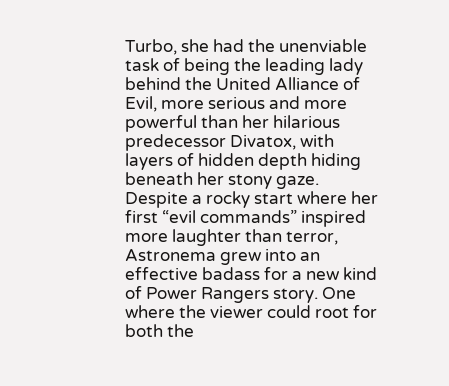Turbo, she had the unenviable task of being the leading lady behind the United Alliance of Evil, more serious and more powerful than her hilarious predecessor Divatox, with layers of hidden depth hiding beneath her stony gaze. Despite a rocky start where her first “evil commands” inspired more laughter than terror, Astronema grew into an effective badass for a new kind of Power Rangers story. One where the viewer could root for both the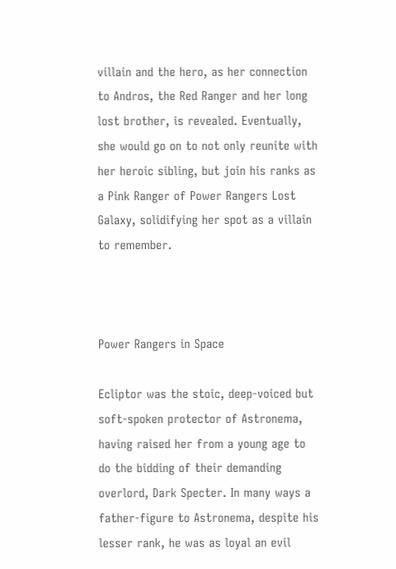villain and the hero, as her connection to Andros, the Red Ranger and her long lost brother, is revealed. Eventually, she would go on to not only reunite with her heroic sibling, but join his ranks as a Pink Ranger of Power Rangers Lost Galaxy, solidifying her spot as a villain to remember.



Power Rangers in Space

Ecliptor was the stoic, deep-voiced but soft-spoken protector of Astronema, having raised her from a young age to do the bidding of their demanding overlord, Dark Specter. In many ways a father-figure to Astronema, despite his lesser rank, he was as loyal an evil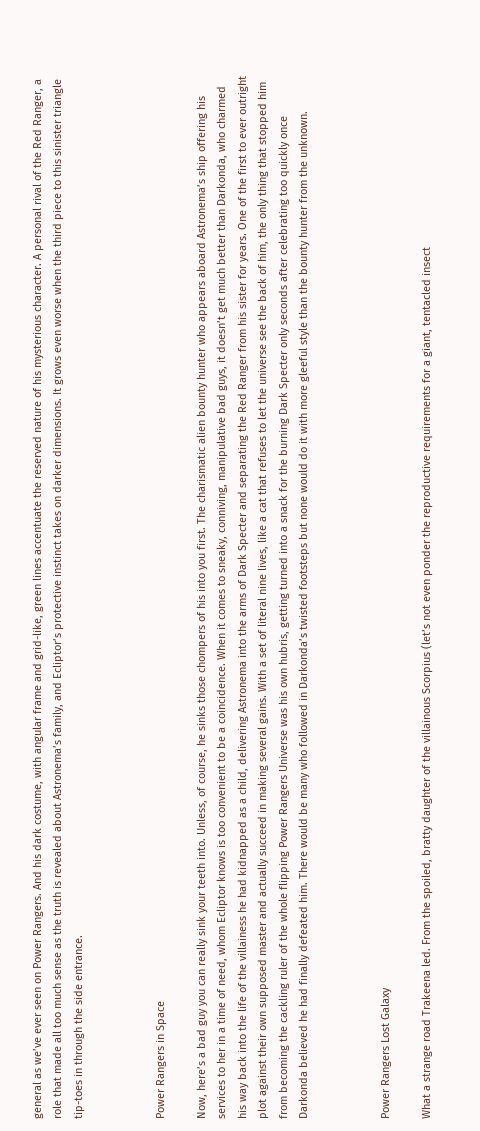general as we’ve ever seen on Power Rangers. And his dark costume, with angular frame and grid-like, green lines accentuate the reserved nature of his mysterious character. A personal rival of the Red Ranger, a role that made all too much sense as the truth is revealed about Astronema’s family, and Ecliptor’s protective instinct takes on darker dimensions. It grows even worse when the third piece to this sinister triangle tip-toes in through the side entrance.



Power Rangers in Space

Now, here’s a bad guy you can really sink your teeth into. Unless, of course, he sinks those chompers of his into you first. The charismatic alien bounty hunter who appears aboard Astronema’s ship offering his services to her in a time of need, whom Ecliptor knows is too convenient to be a coincidence. When it comes to sneaky, conniving, manipulative bad guys, it doesn’t get much better than Darkonda, who charmed his way back into the life of the villainess he had kidnapped as a child, delivering Astronema into the arms of Dark Specter and separating the Red Ranger from his sister for years. One of the first to ever outright plot against their own supposed master and actually succeed in making several gains. With a set of literal nine lives, like a cat that refuses to let the universe see the back of him, the only thing that stopped him from becoming the cackling ruler of the whole flipping Power Rangers Universe was his own hubris, getting turned into a snack for the burning Dark Specter only seconds after celebrating too quickly once Darkonda believed he had finally defeated him. There would be many who followed in Darkonda’s twisted footsteps but none would do it with more gleeful style than the bounty hunter from the unknown.



Power Rangers Lost Galaxy

What a strange road Trakeena led. From the spoiled, bratty daughter of the villainous Scorpius (let’s not even ponder the reproductive requirements for a giant, tentacled insect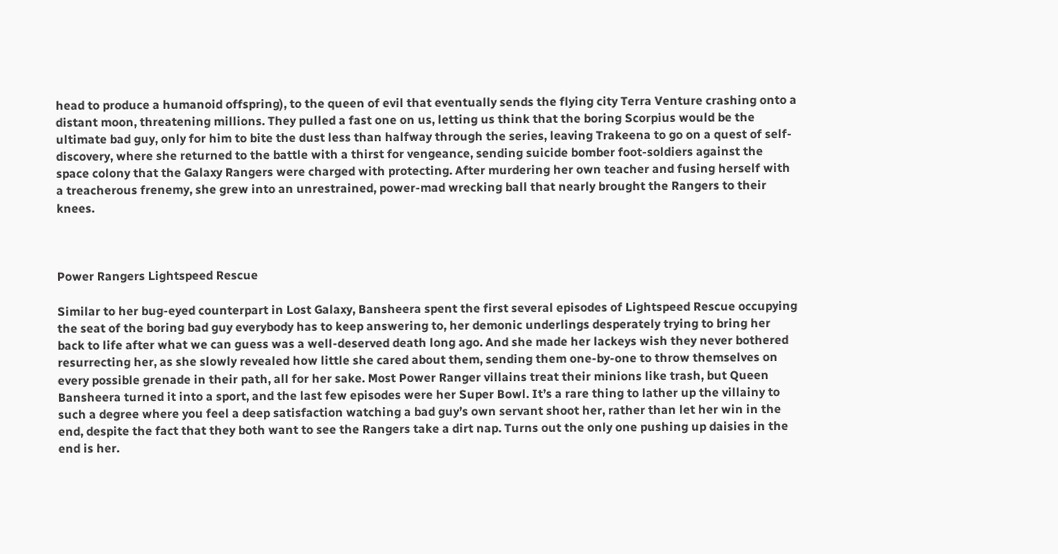head to produce a humanoid offspring), to the queen of evil that eventually sends the flying city Terra Venture crashing onto a distant moon, threatening millions. They pulled a fast one on us, letting us think that the boring Scorpius would be the ultimate bad guy, only for him to bite the dust less than halfway through the series, leaving Trakeena to go on a quest of self-discovery, where she returned to the battle with a thirst for vengeance, sending suicide bomber foot-soldiers against the space colony that the Galaxy Rangers were charged with protecting. After murdering her own teacher and fusing herself with a treacherous frenemy, she grew into an unrestrained, power-mad wrecking ball that nearly brought the Rangers to their knees.



Power Rangers Lightspeed Rescue

Similar to her bug-eyed counterpart in Lost Galaxy, Bansheera spent the first several episodes of Lightspeed Rescue occupying the seat of the boring bad guy everybody has to keep answering to, her demonic underlings desperately trying to bring her back to life after what we can guess was a well-deserved death long ago. And she made her lackeys wish they never bothered resurrecting her, as she slowly revealed how little she cared about them, sending them one-by-one to throw themselves on every possible grenade in their path, all for her sake. Most Power Ranger villains treat their minions like trash, but Queen Bansheera turned it into a sport, and the last few episodes were her Super Bowl. It’s a rare thing to lather up the villainy to such a degree where you feel a deep satisfaction watching a bad guy’s own servant shoot her, rather than let her win in the end, despite the fact that they both want to see the Rangers take a dirt nap. Turns out the only one pushing up daisies in the end is her.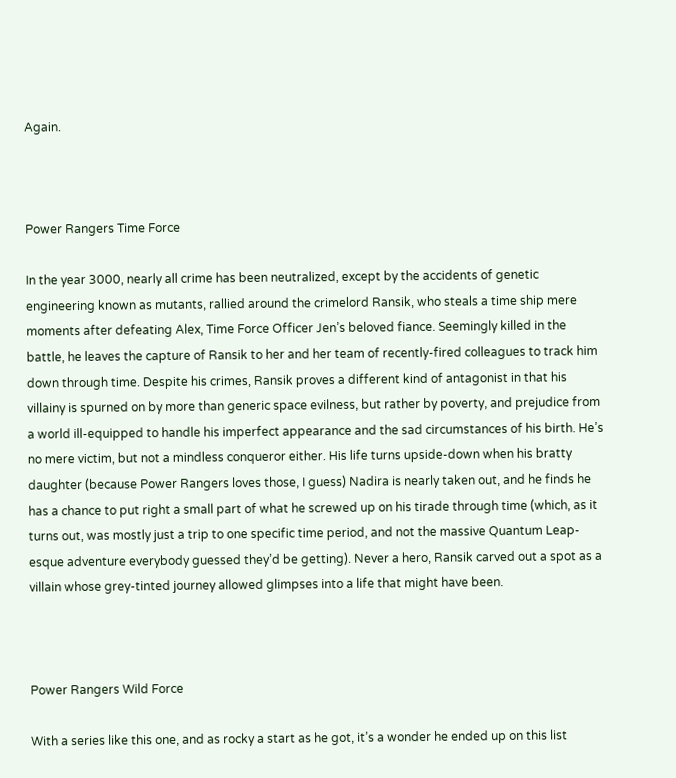Again.



Power Rangers Time Force

In the year 3000, nearly all crime has been neutralized, except by the accidents of genetic engineering known as mutants, rallied around the crimelord Ransik, who steals a time ship mere moments after defeating Alex, Time Force Officer Jen’s beloved fiance. Seemingly killed in the battle, he leaves the capture of Ransik to her and her team of recently-fired colleagues to track him down through time. Despite his crimes, Ransik proves a different kind of antagonist in that his villainy is spurned on by more than generic space evilness, but rather by poverty, and prejudice from a world ill-equipped to handle his imperfect appearance and the sad circumstances of his birth. He’s no mere victim, but not a mindless conqueror either. His life turns upside-down when his bratty daughter (because Power Rangers loves those, I guess) Nadira is nearly taken out, and he finds he has a chance to put right a small part of what he screwed up on his tirade through time (which, as it turns out, was mostly just a trip to one specific time period, and not the massive Quantum Leap-esque adventure everybody guessed they’d be getting). Never a hero, Ransik carved out a spot as a villain whose grey-tinted journey allowed glimpses into a life that might have been.



Power Rangers Wild Force

With a series like this one, and as rocky a start as he got, it’s a wonder he ended up on this list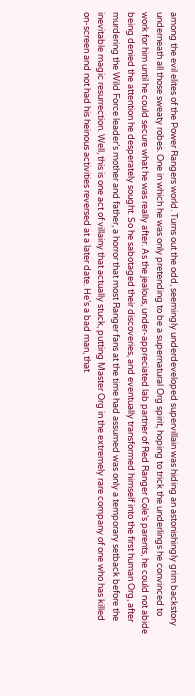among the evil elites of the Power Rangers world. Turns out the odd, seemingly underdeveloped supervillain was hiding an astonishingly grim backstory underneath all those sweaty robes. One in which he was only pretending to be a supernatural Org spirit, hoping to trick the underlings he convinced to work for him until he could secure what he was really after. As the jealous, under-appreciated lab partner of Red Ranger Cole’s parents, he could not abide being denied the attention he desperately sought. So he sabotaged their discoveries, and eventually transformed himself into the first human Org, after murdering the Wild Force leader’s mother and father, a horror that most Ranger fans at the time had assumed was only a temporary setback before the inevitable magic resurrection. Well, this is one act of villainy that actually stuck, putting Master Org in the extremely rare company of one who has killed on-screen and not had his heinous activities reversed at a later date. He’s a bad man, that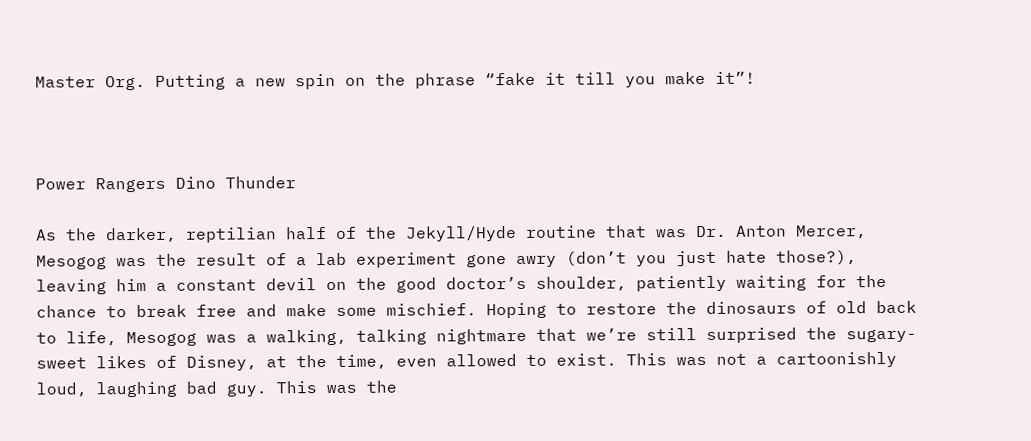Master Org. Putting a new spin on the phrase “fake it till you make it”!



Power Rangers Dino Thunder

As the darker, reptilian half of the Jekyll/Hyde routine that was Dr. Anton Mercer, Mesogog was the result of a lab experiment gone awry (don’t you just hate those?), leaving him a constant devil on the good doctor’s shoulder, patiently waiting for the chance to break free and make some mischief. Hoping to restore the dinosaurs of old back to life, Mesogog was a walking, talking nightmare that we’re still surprised the sugary-sweet likes of Disney, at the time, even allowed to exist. This was not a cartoonishly loud, laughing bad guy. This was the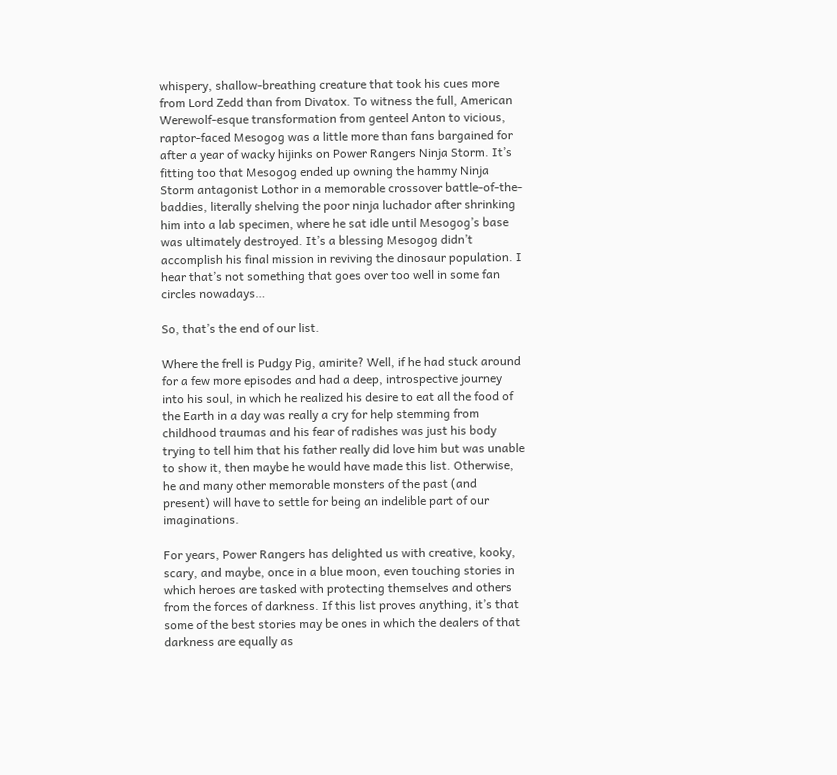whispery, shallow-breathing creature that took his cues more from Lord Zedd than from Divatox. To witness the full, American Werewolf-esque transformation from genteel Anton to vicious, raptor-faced Mesogog was a little more than fans bargained for after a year of wacky hijinks on Power Rangers Ninja Storm. It’s fitting too that Mesogog ended up owning the hammy Ninja Storm antagonist Lothor in a memorable crossover battle-of-the-baddies, literally shelving the poor ninja luchador after shrinking him into a lab specimen, where he sat idle until Mesogog’s base was ultimately destroyed. It’s a blessing Mesogog didn’t accomplish his final mission in reviving the dinosaur population. I hear that’s not something that goes over too well in some fan circles nowadays…

So, that’s the end of our list.

Where the frell is Pudgy Pig, amirite? Well, if he had stuck around for a few more episodes and had a deep, introspective journey into his soul, in which he realized his desire to eat all the food of the Earth in a day was really a cry for help stemming from childhood traumas and his fear of radishes was just his body trying to tell him that his father really did love him but was unable to show it, then maybe he would have made this list. Otherwise, he and many other memorable monsters of the past (and present) will have to settle for being an indelible part of our imaginations.

For years, Power Rangers has delighted us with creative, kooky, scary, and maybe, once in a blue moon, even touching stories in which heroes are tasked with protecting themselves and others from the forces of darkness. If this list proves anything, it’s that some of the best stories may be ones in which the dealers of that darkness are equally as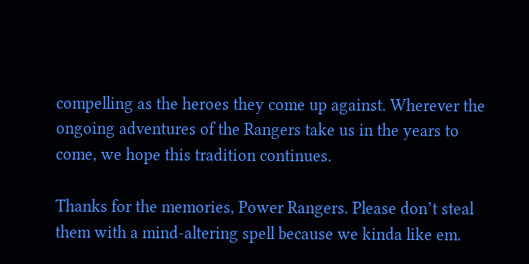compelling as the heroes they come up against. Wherever the ongoing adventures of the Rangers take us in the years to come, we hope this tradition continues.

Thanks for the memories, Power Rangers. Please don’t steal them with a mind-altering spell because we kinda like em.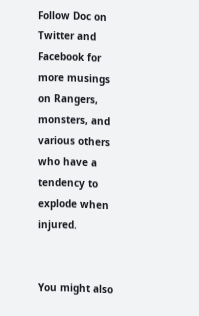Follow Doc on Twitter and Facebook for more musings on Rangers, monsters, and various others who have a tendency to explode when injured.


You might also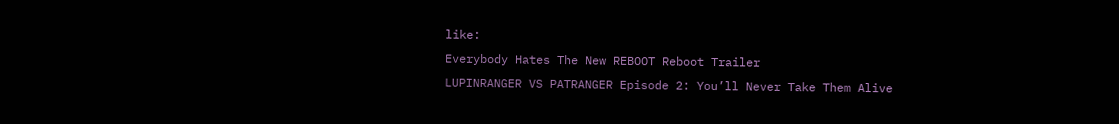like:
Everybody Hates The New REBOOT Reboot Trailer
LUPINRANGER VS PATRANGER Episode 2: You’ll Never Take Them Alive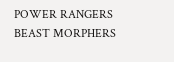POWER RANGERS BEAST MORPHERS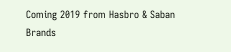Coming 2019 from Hasbro & Saban Brands